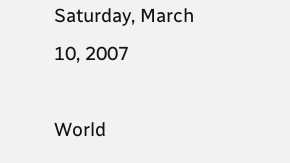Saturday, March 10, 2007

World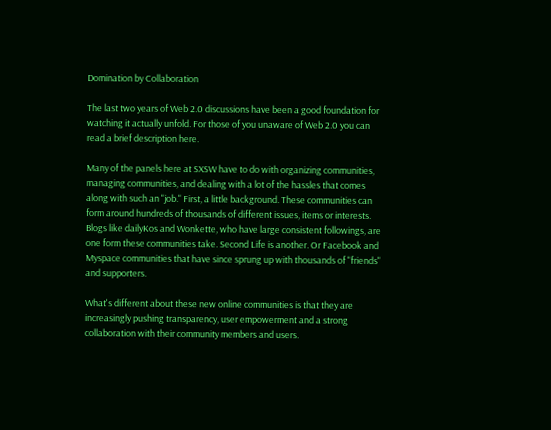Domination by Collaboration

The last two years of Web 2.0 discussions have been a good foundation for watching it actually unfold. For those of you unaware of Web 2.0 you can read a brief description here.

Many of the panels here at SXSW have to do with organizing communities, managing communities, and dealing with a lot of the hassles that comes along with such an "job." First, a little background. These communities can form around hundreds of thousands of different issues, items or interests. Blogs like dailyKos and Wonkette, who have large consistent followings, are one form these communities take. Second Life is another. Or Facebook and Myspace communities that have since sprung up with thousands of "friends" and supporters.

What's different about these new online communities is that they are increasingly pushing transparency, user empowerment and a strong collaboration with their community members and users.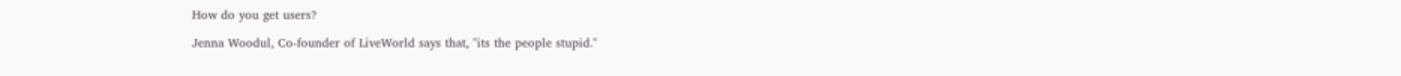How do you get users?

Jenna Woodul, Co-founder of LiveWorld says that, "its the people stupid."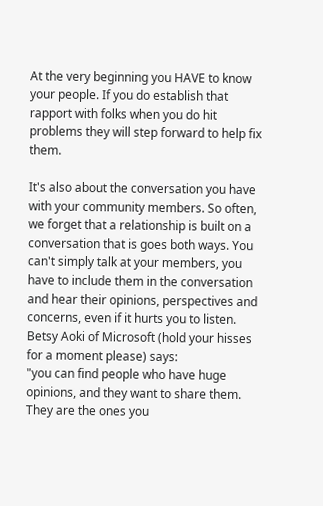At the very beginning you HAVE to know your people. If you do establish that rapport with folks when you do hit problems they will step forward to help fix them.

It's also about the conversation you have with your community members. So often, we forget that a relationship is built on a conversation that is goes both ways. You can't simply talk at your members, you have to include them in the conversation and hear their opinions, perspectives and concerns, even if it hurts you to listen. Betsy Aoki of Microsoft (hold your hisses for a moment please) says:
"you can find people who have huge opinions, and they want to share them. They are the ones you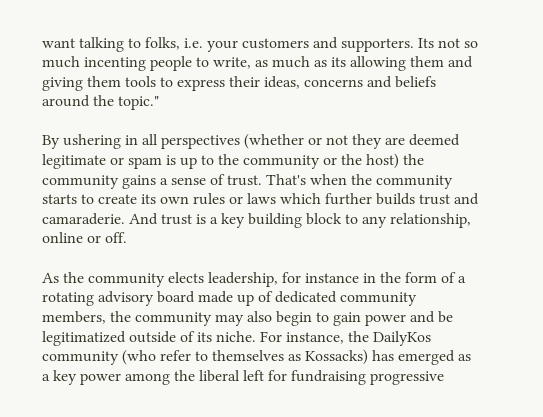want talking to folks, i.e. your customers and supporters. Its not so much incenting people to write, as much as its allowing them and giving them tools to express their ideas, concerns and beliefs around the topic."

By ushering in all perspectives (whether or not they are deemed legitimate or spam is up to the community or the host) the community gains a sense of trust. That's when the community starts to create its own rules or laws which further builds trust and camaraderie. And trust is a key building block to any relationship, online or off.

As the community elects leadership, for instance in the form of a rotating advisory board made up of dedicated community members, the community may also begin to gain power and be legitimatized outside of its niche. For instance, the DailyKos community (who refer to themselves as Kossacks) has emerged as a key power among the liberal left for fundraising progressive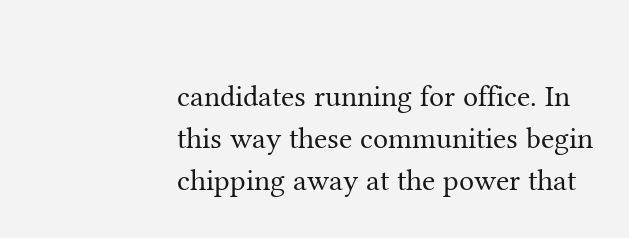candidates running for office. In this way these communities begin chipping away at the power that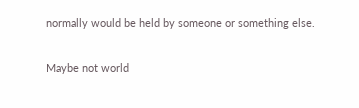normally would be held by someone or something else.

Maybe not world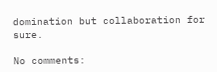domination but collaboration for sure.

No comments: